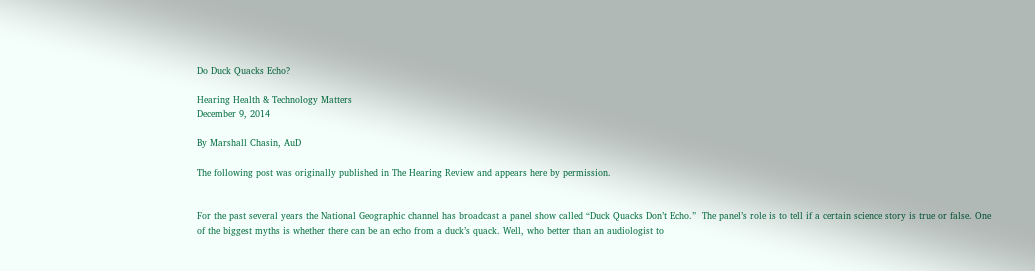Do Duck Quacks Echo?

Hearing Health & Technology Matters
December 9, 2014

By Marshall Chasin, AuD

The following post was originally published in The Hearing Review and appears here by permission.


For the past several years the National Geographic channel has broadcast a panel show called “Duck Quacks Don’t Echo.”  The panel’s role is to tell if a certain science story is true or false. One of the biggest myths is whether there can be an echo from a duck’s quack. Well, who better than an audiologist to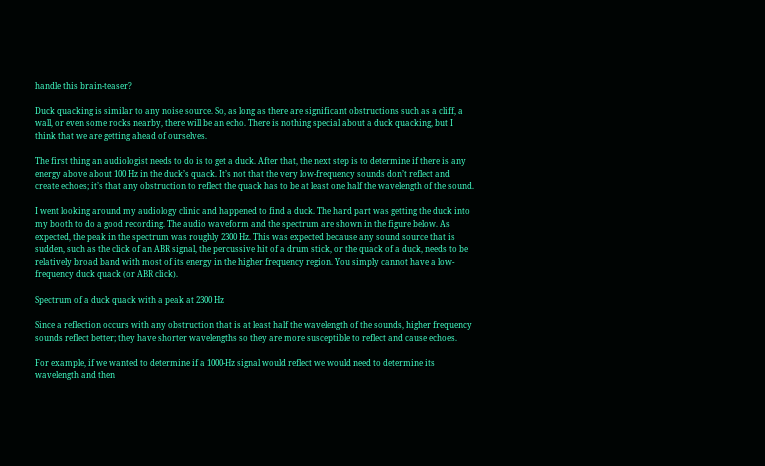handle this brain-teaser?

Duck quacking is similar to any noise source. So, as long as there are significant obstructions such as a cliff, a wall, or even some rocks nearby, there will be an echo. There is nothing special about a duck quacking, but I think that we are getting ahead of ourselves.

The first thing an audiologist needs to do is to get a duck. After that, the next step is to determine if there is any energy above about 100 Hz in the duck’s quack. It’s not that the very low-frequency sounds don’t reflect and create echoes; it’s that any obstruction to reflect the quack has to be at least one half the wavelength of the sound.

I went looking around my audiology clinic and happened to find a duck. The hard part was getting the duck into my booth to do a good recording. The audio waveform and the spectrum are shown in the figure below. As expected, the peak in the spectrum was roughly 2300 Hz. This was expected because any sound source that is sudden, such as the click of an ABR signal, the percussive hit of a drum stick, or the quack of a duck, needs to be relatively broad band with most of its energy in the higher frequency region. You simply cannot have a low-frequency duck quack (or ABR click).

Spectrum of a duck quack with a peak at 2300 Hz

Since a reflection occurs with any obstruction that is at least half the wavelength of the sounds, higher frequency sounds reflect better; they have shorter wavelengths so they are more susceptible to reflect and cause echoes.

For example, if we wanted to determine if a 1000-Hz signal would reflect we would need to determine its wavelength and then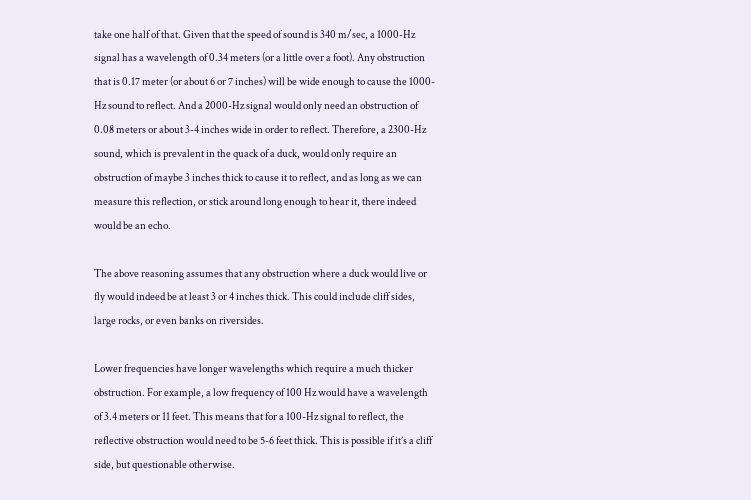take one half of that. Given that the speed of sound is 340 m/sec, a 1000-Hz signal has a wavelength of 0.34 meters (or a little over a foot). Any obstruction that is 0.17 meter (or about 6 or 7 inches) will be wide enough to cause the 1000-Hz sound to reflect. And a 2000-Hz signal would only need an obstruction of 0.08 meters or about 3-4 inches wide in order to reflect. Therefore, a 2300-Hz sound, which is prevalent in the quack of a duck, would only require an obstruction of maybe 3 inches thick to cause it to reflect, and as long as we can measure this reflection, or stick around long enough to hear it, there indeed would be an echo.

The above reasoning assumes that any obstruction where a duck would live or fly would indeed be at least 3 or 4 inches thick. This could include cliff sides, large rocks, or even banks on riversides.

Lower frequencies have longer wavelengths which require a much thicker obstruction. For example, a low frequency of 100 Hz would have a wavelength of 3.4 meters or 11 feet. This means that for a 100-Hz signal to reflect, the reflective obstruction would need to be 5-6 feet thick. This is possible if it’s a cliff side, but questionable otherwise.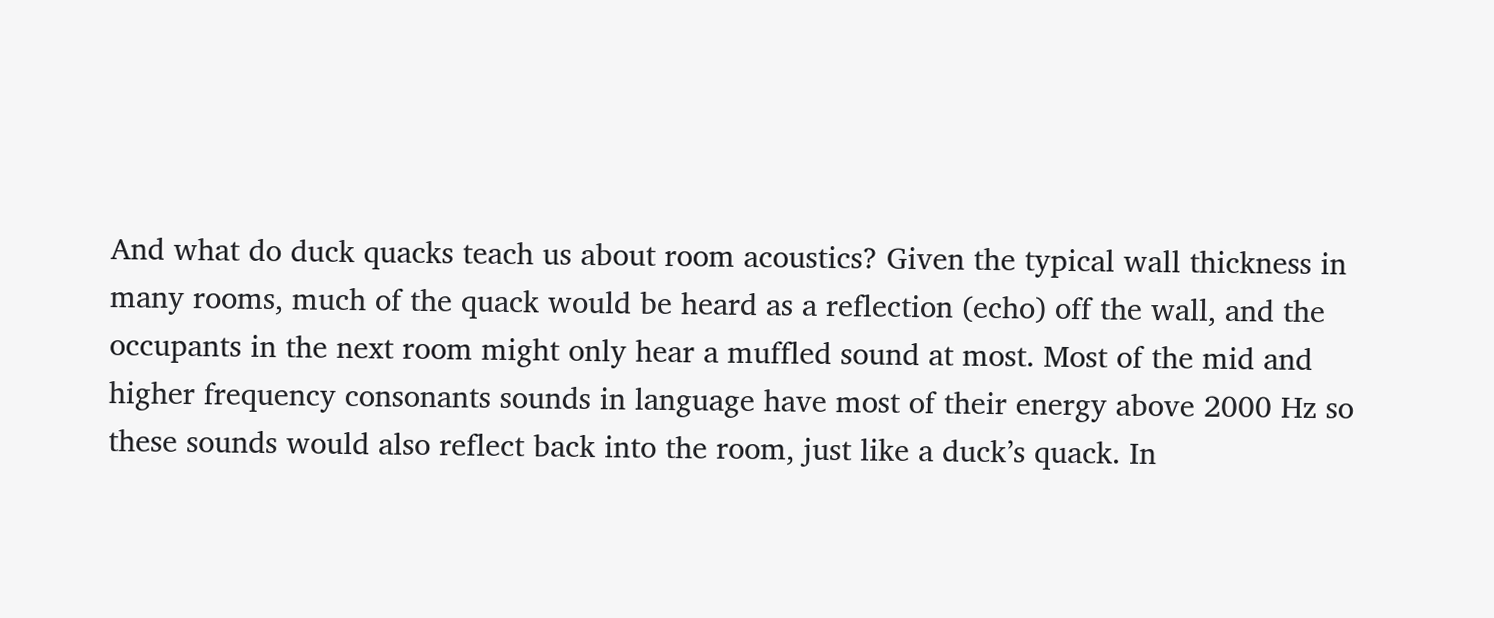And what do duck quacks teach us about room acoustics? Given the typical wall thickness in many rooms, much of the quack would be heard as a reflection (echo) off the wall, and the occupants in the next room might only hear a muffled sound at most. Most of the mid and higher frequency consonants sounds in language have most of their energy above 2000 Hz so these sounds would also reflect back into the room, just like a duck’s quack. In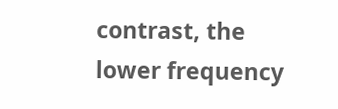contrast, the lower frequency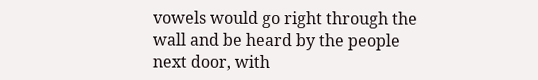vowels would go right through the wall and be heard by the people next door, with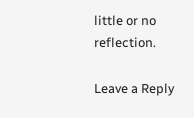little or no reflection.

Leave a Reply